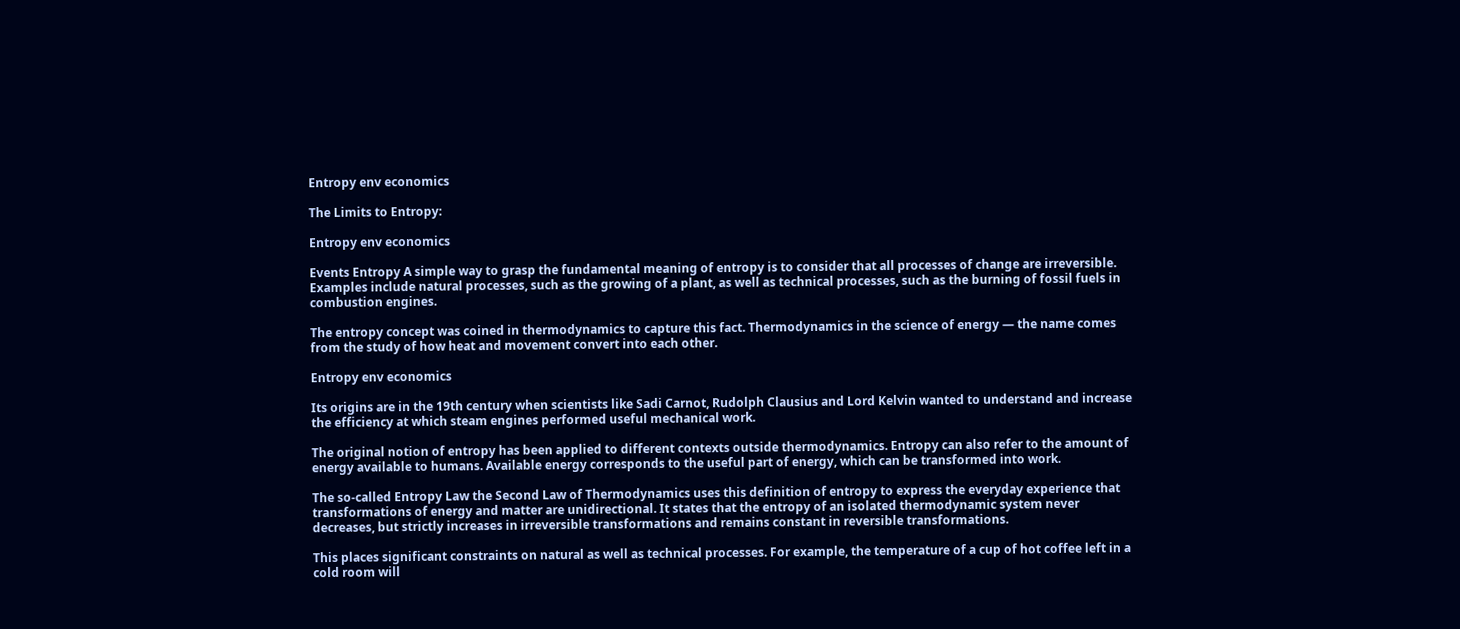Entropy env economics

The Limits to Entropy:

Entropy env economics

Events Entropy A simple way to grasp the fundamental meaning of entropy is to consider that all processes of change are irreversible. Examples include natural processes, such as the growing of a plant, as well as technical processes, such as the burning of fossil fuels in combustion engines.

The entropy concept was coined in thermodynamics to capture this fact. Thermodynamics in the science of energy — the name comes from the study of how heat and movement convert into each other.

Entropy env economics

Its origins are in the 19th century when scientists like Sadi Carnot, Rudolph Clausius and Lord Kelvin wanted to understand and increase the efficiency at which steam engines performed useful mechanical work.

The original notion of entropy has been applied to different contexts outside thermodynamics. Entropy can also refer to the amount of energy available to humans. Available energy corresponds to the useful part of energy, which can be transformed into work.

The so-called Entropy Law the Second Law of Thermodynamics uses this definition of entropy to express the everyday experience that transformations of energy and matter are unidirectional. It states that the entropy of an isolated thermodynamic system never decreases, but strictly increases in irreversible transformations and remains constant in reversible transformations.

This places significant constraints on natural as well as technical processes. For example, the temperature of a cup of hot coffee left in a cold room will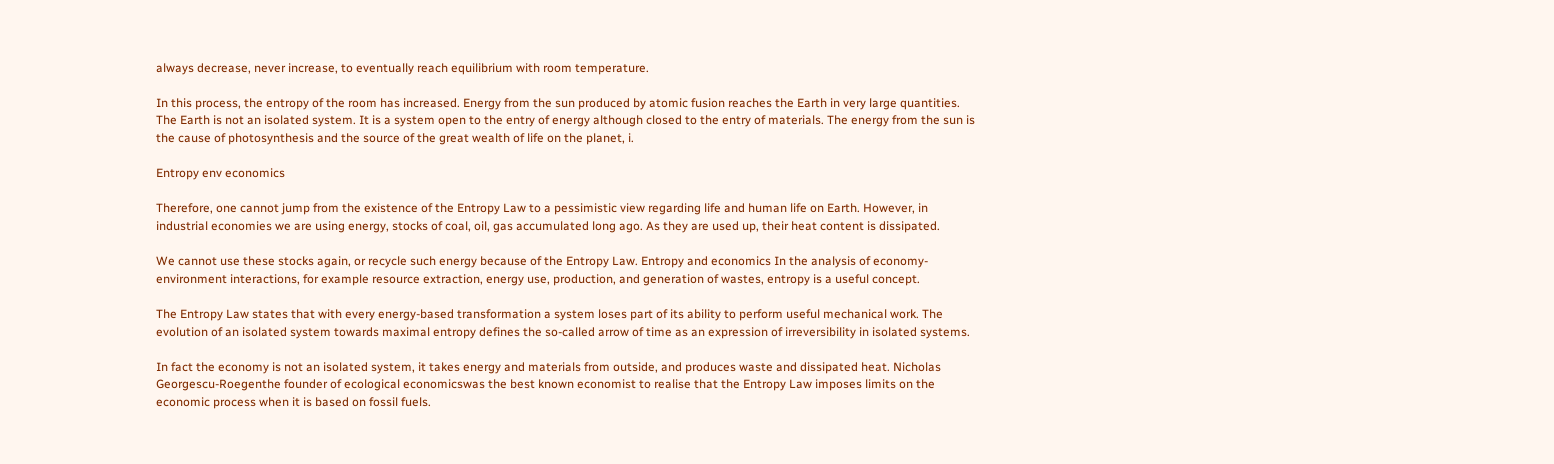always decrease, never increase, to eventually reach equilibrium with room temperature.

In this process, the entropy of the room has increased. Energy from the sun produced by atomic fusion reaches the Earth in very large quantities. The Earth is not an isolated system. It is a system open to the entry of energy although closed to the entry of materials. The energy from the sun is the cause of photosynthesis and the source of the great wealth of life on the planet, i.

Entropy env economics

Therefore, one cannot jump from the existence of the Entropy Law to a pessimistic view regarding life and human life on Earth. However, in industrial economies we are using energy, stocks of coal, oil, gas accumulated long ago. As they are used up, their heat content is dissipated.

We cannot use these stocks again, or recycle such energy because of the Entropy Law. Entropy and economics In the analysis of economy-environment interactions, for example resource extraction, energy use, production, and generation of wastes, entropy is a useful concept.

The Entropy Law states that with every energy-based transformation a system loses part of its ability to perform useful mechanical work. The evolution of an isolated system towards maximal entropy defines the so-called arrow of time as an expression of irreversibility in isolated systems.

In fact the economy is not an isolated system, it takes energy and materials from outside, and produces waste and dissipated heat. Nicholas Georgescu-Roegenthe founder of ecological economicswas the best known economist to realise that the Entropy Law imposes limits on the economic process when it is based on fossil fuels.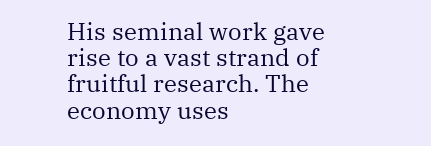His seminal work gave rise to a vast strand of fruitful research. The economy uses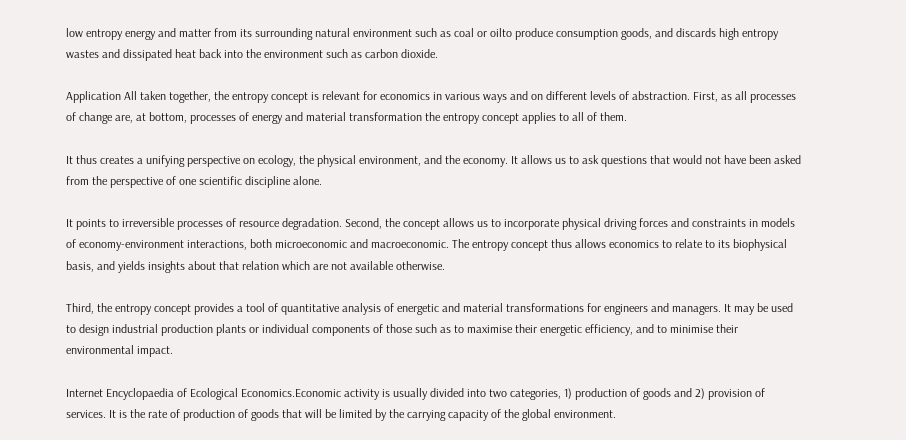low entropy energy and matter from its surrounding natural environment such as coal or oilto produce consumption goods, and discards high entropy wastes and dissipated heat back into the environment such as carbon dioxide.

Application All taken together, the entropy concept is relevant for economics in various ways and on different levels of abstraction. First, as all processes of change are, at bottom, processes of energy and material transformation the entropy concept applies to all of them.

It thus creates a unifying perspective on ecology, the physical environment, and the economy. It allows us to ask questions that would not have been asked from the perspective of one scientific discipline alone.

It points to irreversible processes of resource degradation. Second, the concept allows us to incorporate physical driving forces and constraints in models of economy-environment interactions, both microeconomic and macroeconomic. The entropy concept thus allows economics to relate to its biophysical basis, and yields insights about that relation which are not available otherwise.

Third, the entropy concept provides a tool of quantitative analysis of energetic and material transformations for engineers and managers. It may be used to design industrial production plants or individual components of those such as to maximise their energetic efficiency, and to minimise their environmental impact.

Internet Encyclopaedia of Ecological Economics.Economic activity is usually divided into two categories, 1) production of goods and 2) provision of services. It is the rate of production of goods that will be limited by the carrying capacity of the global environment.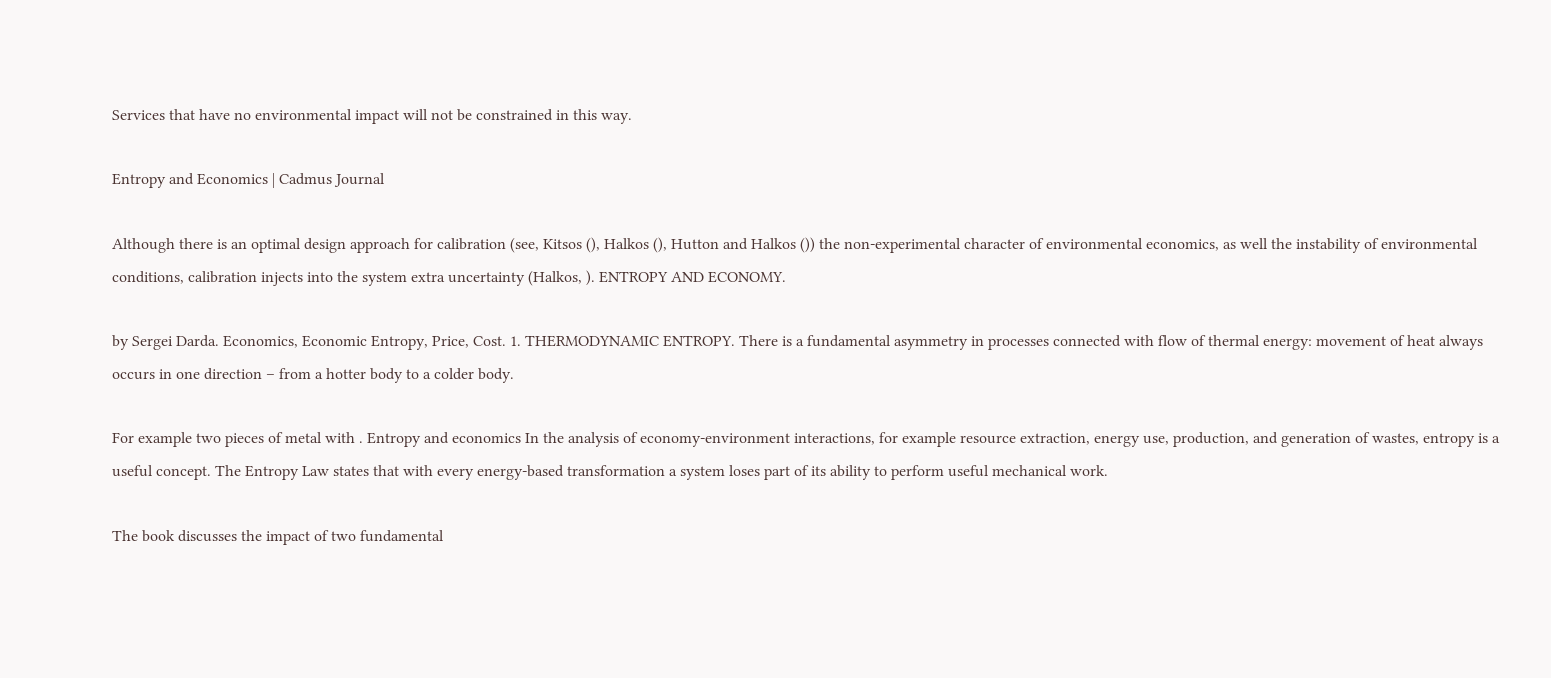Services that have no environmental impact will not be constrained in this way.

Entropy and Economics | Cadmus Journal

Although there is an optimal design approach for calibration (see, Kitsos (), Halkos (), Hutton and Halkos ()) the non-experimental character of environmental economics, as well the instability of environmental conditions, calibration injects into the system extra uncertainty (Halkos, ). ENTROPY AND ECONOMY.

by Sergei Darda. Economics, Economic Entropy, Price, Cost. 1. THERMODYNAMIC ENTROPY. There is a fundamental asymmetry in processes connected with flow of thermal energy: movement of heat always occurs in one direction – from a hotter body to a colder body.

For example two pieces of metal with . Entropy and economics In the analysis of economy-environment interactions, for example resource extraction, energy use, production, and generation of wastes, entropy is a useful concept. The Entropy Law states that with every energy-based transformation a system loses part of its ability to perform useful mechanical work.

The book discusses the impact of two fundamental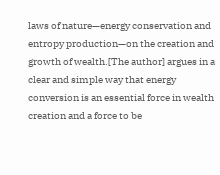laws of nature—energy conservation and entropy production—on the creation and growth of wealth.[The author] argues in a clear and simple way that energy conversion is an essential force in wealth creation and a force to be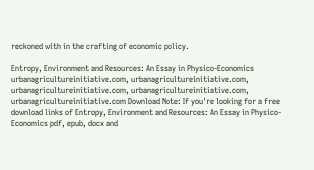reckoned with in the crafting of economic policy.

Entropy, Environment and Resources: An Essay in Physico-Economics urbanagricultureinitiative.com, urbanagricultureinitiative.com, urbanagricultureinitiative.com, urbanagricultureinitiative.com, urbanagricultureinitiative.com Download Note: If you're looking for a free download links of Entropy, Environment and Resources: An Essay in Physico-Economics pdf, epub, docx and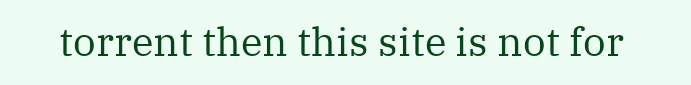torrent then this site is not for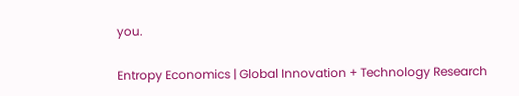you.

Entropy Economics | Global Innovation + Technology Research